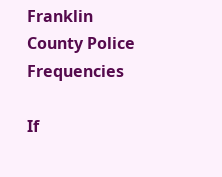Franklin County Police Frequencies

If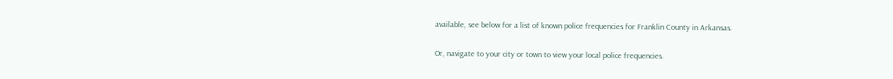available, see below for a list of known police frequencies for Franklin County in Arkansas.

Or, navigate to your city or town to view your local police frequencies.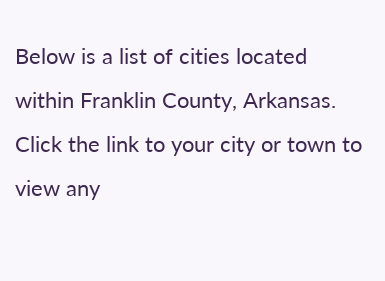Below is a list of cities located within Franklin County, Arkansas. Click the link to your city or town to view any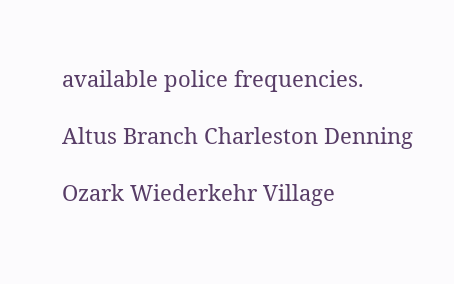available police frequencies.

Altus Branch Charleston Denning

Ozark Wiederkehr Village